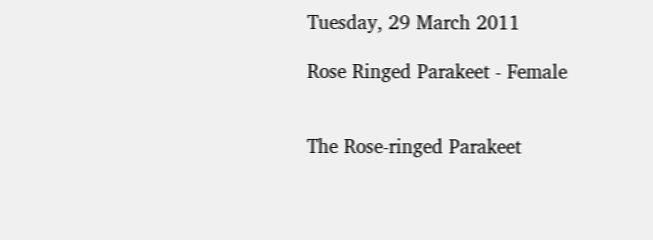Tuesday, 29 March 2011

Rose Ringed Parakeet - Female


The Rose-ringed Parakeet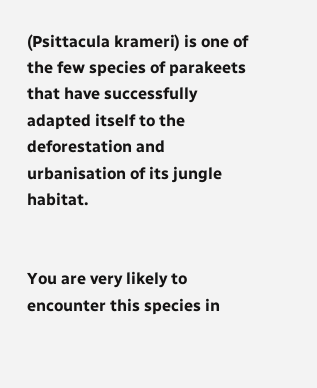(Psittacula krameri) is one of the few species of parakeets that have successfully adapted itself to the deforestation and urbanisation of its jungle habitat.


You are very likely to encounter this species in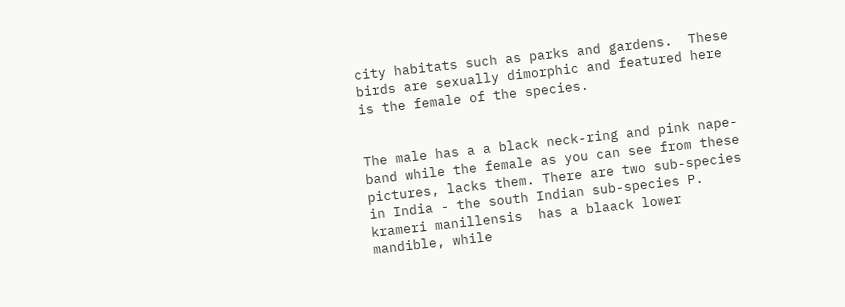city habitats such as parks and gardens.  These birds are sexually dimorphic and featured here is the female of the species.


The male has a a black neck-ring and pink nape-band while the female as you can see from these pictures, lacks them. There are two sub-species in India - the south Indian sub-species P. krameri manillensis  has a blaack lower mandible, while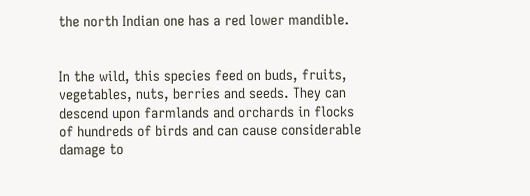the north Indian one has a red lower mandible.


In the wild, this species feed on buds, fruits, vegetables, nuts, berries and seeds. They can descend upon farmlands and orchards in flocks of hundreds of birds and can cause considerable damage to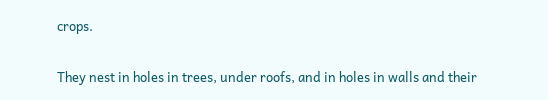crops.


They nest in holes in trees, under roofs, and in holes in walls and their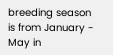breeding season is from January - May in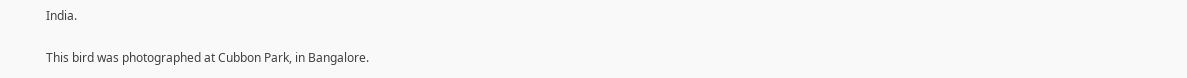India.

This bird was photographed at Cubbon Park, in Bangalore.